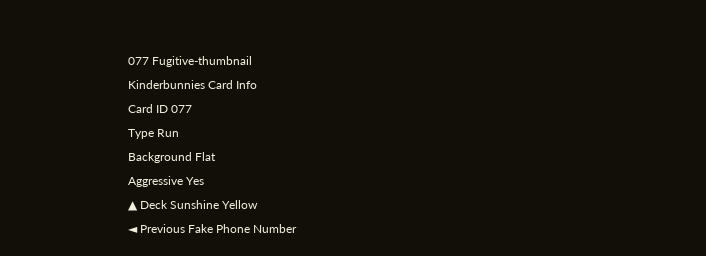077 Fugitive-thumbnail
Kinderbunnies Card Info
Card ID 077
Type Run
Background Flat
Aggressive Yes
▲ Deck Sunshine Yellow
◄ Previous Fake Phone Number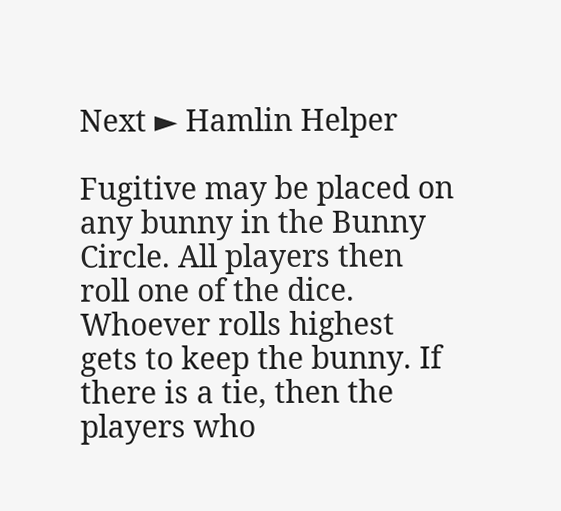Next ► Hamlin Helper

Fugitive may be placed on any bunny in the Bunny Circle. All players then roll one of the dice. Whoever rolls highest gets to keep the bunny. If there is a tie, then the players who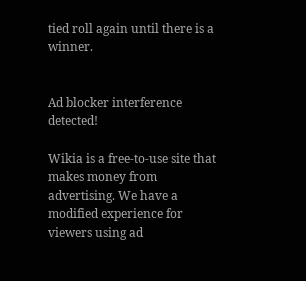tied roll again until there is a winner.


Ad blocker interference detected!

Wikia is a free-to-use site that makes money from advertising. We have a modified experience for viewers using ad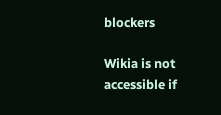blockers

Wikia is not accessible if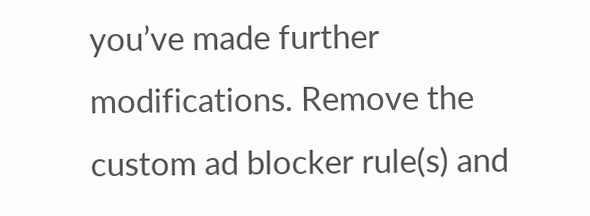you’ve made further modifications. Remove the custom ad blocker rule(s) and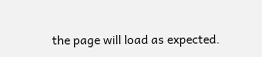the page will load as expected.